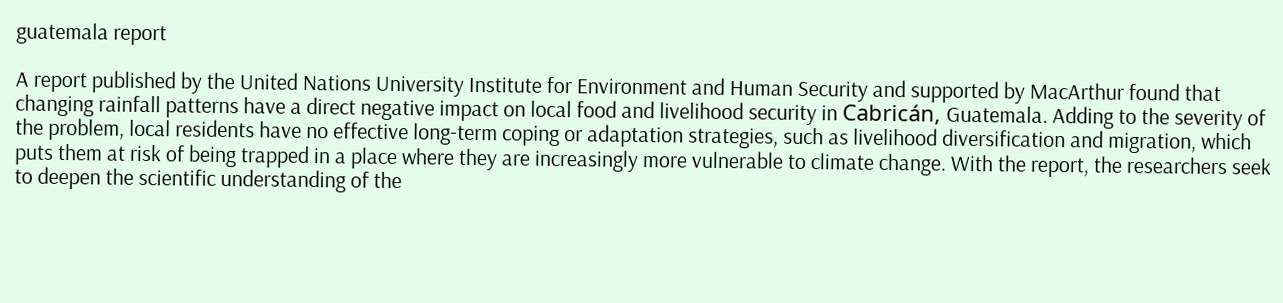guatemala report

A report published by the United Nations University Institute for Environment and Human Security and supported by MacArthur found that changing rainfall patterns have a direct negative impact on local food and livelihood security in Cabricán, Guatemala. Adding to the severity of the problem, local residents have no effective long-term coping or adaptation strategies, such as livelihood diversification and migration, which puts them at risk of being trapped in a place where they are increasingly more vulnerable to climate change. With the report, the researchers seek to deepen the scientific understanding of the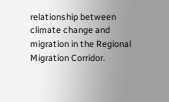relationship between climate change and migration in the Regional Migration Corridor.